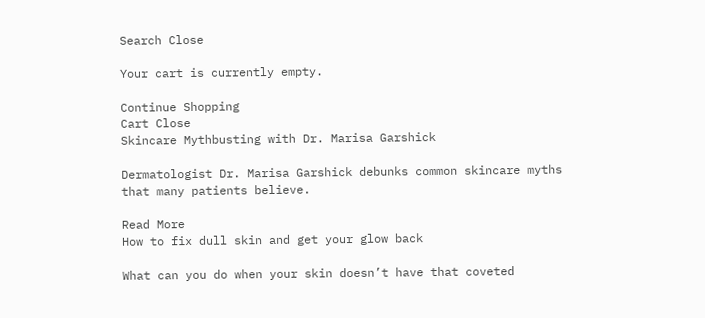Search Close

Your cart is currently empty.

Continue Shopping
Cart Close
Skincare Mythbusting with Dr. Marisa Garshick

Dermatologist Dr. Marisa Garshick debunks common skincare myths that many patients believe.

Read More
How to fix dull skin and get your glow back

What can you do when your skin doesn’t have that coveted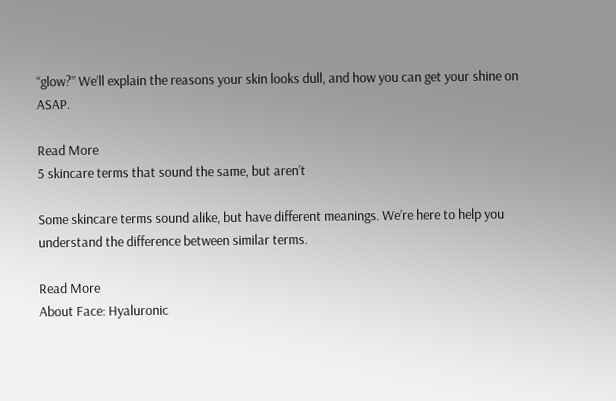“glow?” We’ll explain the reasons your skin looks dull, and how you can get your shine on ASAP.

Read More
5 skincare terms that sound the same, but aren’t

Some skincare terms sound alike, but have different meanings. We’re here to help you understand the difference between similar terms.

Read More
About Face: Hyaluronic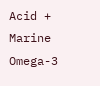Acid + Marine Omega-3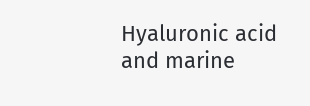Hyaluronic acid and marine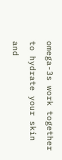omega-3s work together to hydrate your skin and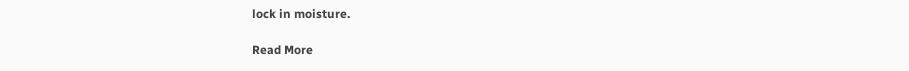lock in moisture.

Read More